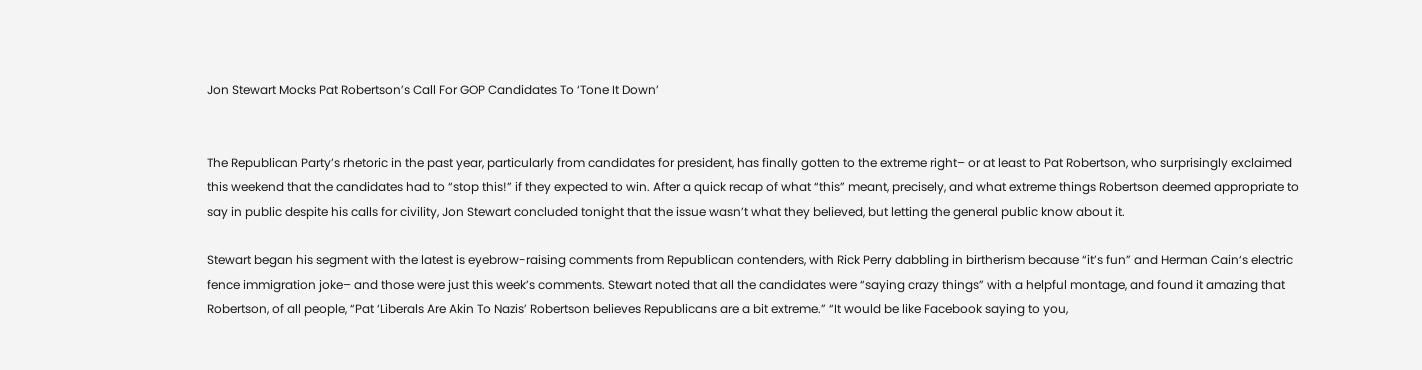Jon Stewart Mocks Pat Robertson’s Call For GOP Candidates To ‘Tone It Down’


The Republican Party’s rhetoric in the past year, particularly from candidates for president, has finally gotten to the extreme right– or at least to Pat Robertson, who surprisingly exclaimed this weekend that the candidates had to “stop this!” if they expected to win. After a quick recap of what “this” meant, precisely, and what extreme things Robertson deemed appropriate to say in public despite his calls for civility, Jon Stewart concluded tonight that the issue wasn’t what they believed, but letting the general public know about it.

Stewart began his segment with the latest is eyebrow-raising comments from Republican contenders, with Rick Perry dabbling in birtherism because “it’s fun” and Herman Cain‘s electric fence immigration joke– and those were just this week’s comments. Stewart noted that all the candidates were “saying crazy things” with a helpful montage, and found it amazing that Robertson, of all people, “Pat ‘Liberals Are Akin To Nazis’ Robertson believes Republicans are a bit extreme.” “It would be like Facebook saying to you,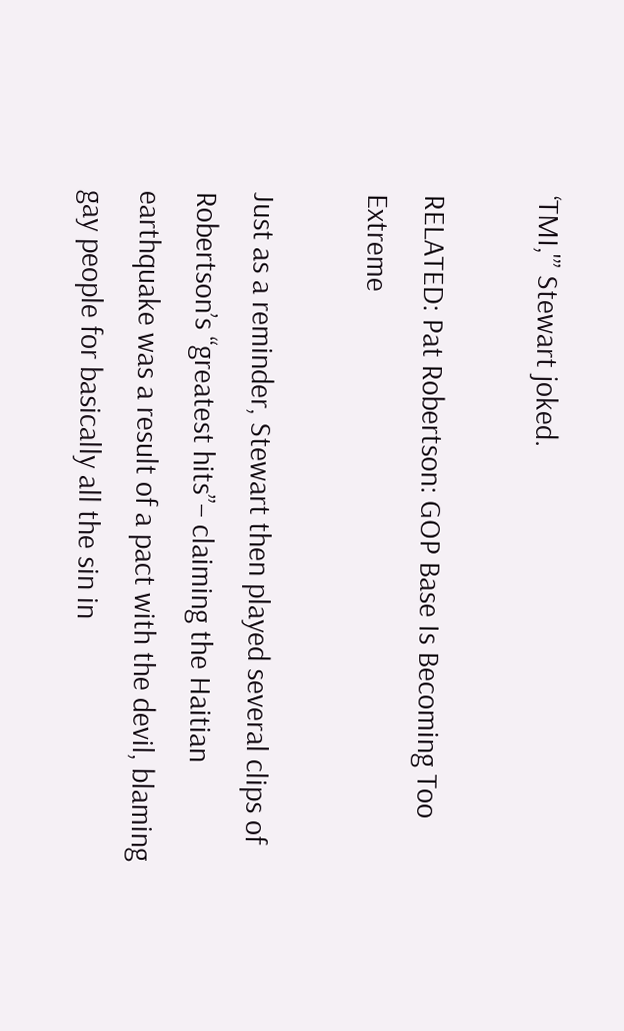‘TMI,'” Stewart joked.

RELATED: Pat Robertson: GOP Base Is Becoming Too Extreme

Just as a reminder, Stewart then played several clips of Robertson’s “greatest hits”– claiming the Haitian earthquake was a result of a pact with the devil, blaming gay people for basically all the sin in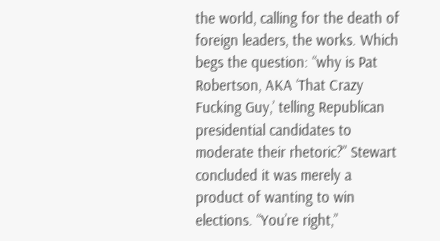the world, calling for the death of foreign leaders, the works. Which begs the question: “why is Pat Robertson, AKA ‘That Crazy Fucking Guy,’ telling Republican presidential candidates to moderate their rhetoric?” Stewart concluded it was merely a product of wanting to win elections. “You’re right,”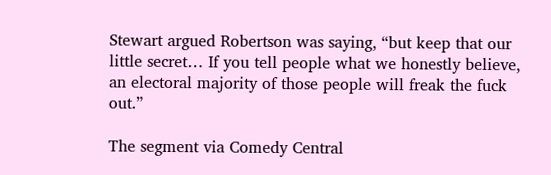Stewart argued Robertson was saying, “but keep that our little secret… If you tell people what we honestly believe, an electoral majority of those people will freak the fuck out.”

The segment via Comedy Central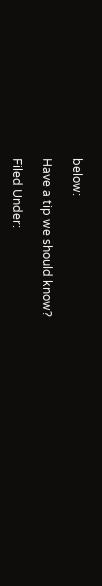below:

Have a tip we should know?

Filed Under: